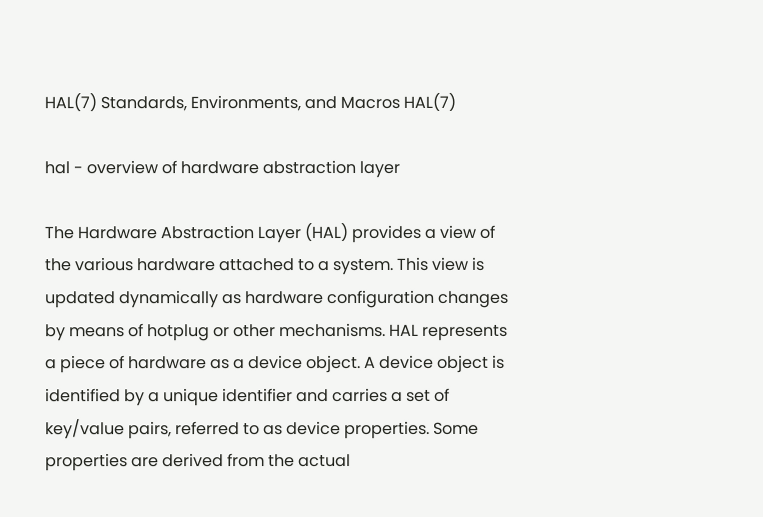HAL(7) Standards, Environments, and Macros HAL(7)

hal - overview of hardware abstraction layer

The Hardware Abstraction Layer (HAL) provides a view of the various hardware attached to a system. This view is updated dynamically as hardware configuration changes by means of hotplug or other mechanisms. HAL represents a piece of hardware as a device object. A device object is identified by a unique identifier and carries a set of key/value pairs, referred to as device properties. Some properties are derived from the actual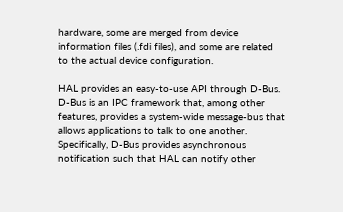hardware, some are merged from device information files (.fdi files), and some are related to the actual device configuration.

HAL provides an easy-to-use API through D-Bus. D-Bus is an IPC framework that, among other features, provides a system-wide message-bus that allows applications to talk to one another. Specifically, D-Bus provides asynchronous notification such that HAL can notify other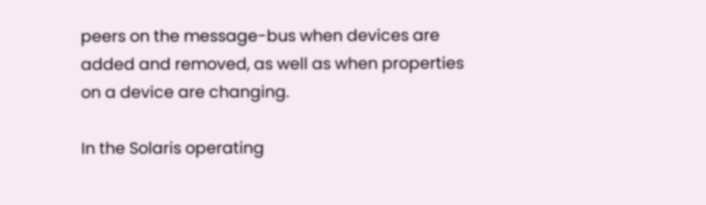peers on the message-bus when devices are added and removed, as well as when properties on a device are changing.

In the Solaris operating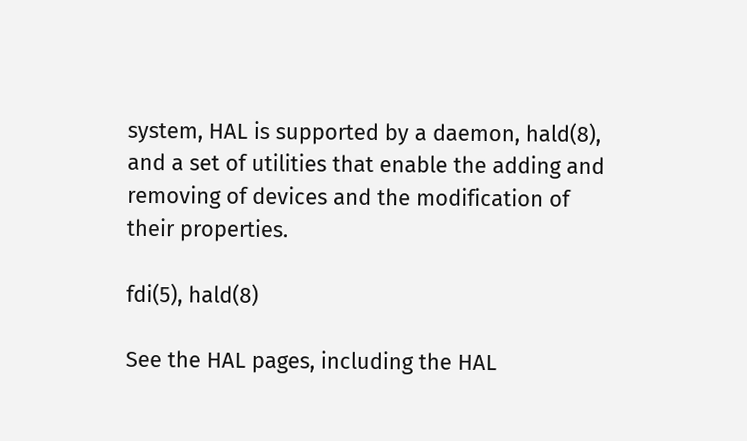system, HAL is supported by a daemon, hald(8), and a set of utilities that enable the adding and removing of devices and the modification of their properties.

fdi(5), hald(8)

See the HAL pages, including the HAL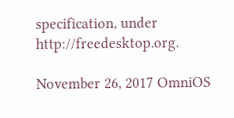specification, under http://freedesktop.org.

November 26, 2017 OmniOS